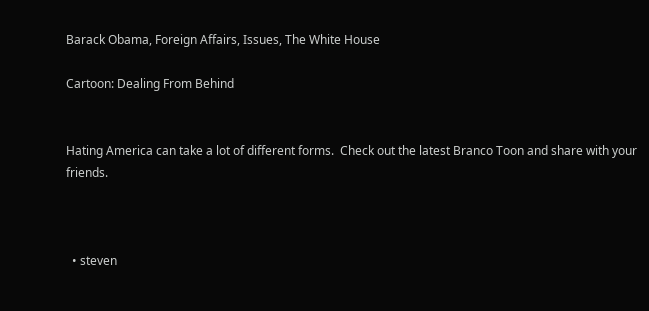Barack Obama, Foreign Affairs, Issues, The White House

Cartoon: Dealing From Behind


Hating America can take a lot of different forms.  Check out the latest Branco Toon and share with your friends.



  • steven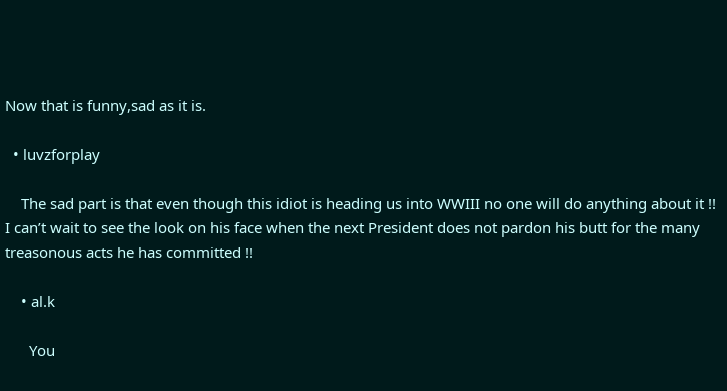Now that is funny,sad as it is.

  • luvzforplay

    The sad part is that even though this idiot is heading us into WWIII no one will do anything about it !! I can’t wait to see the look on his face when the next President does not pardon his butt for the many treasonous acts he has committed !!

    • al.k

      You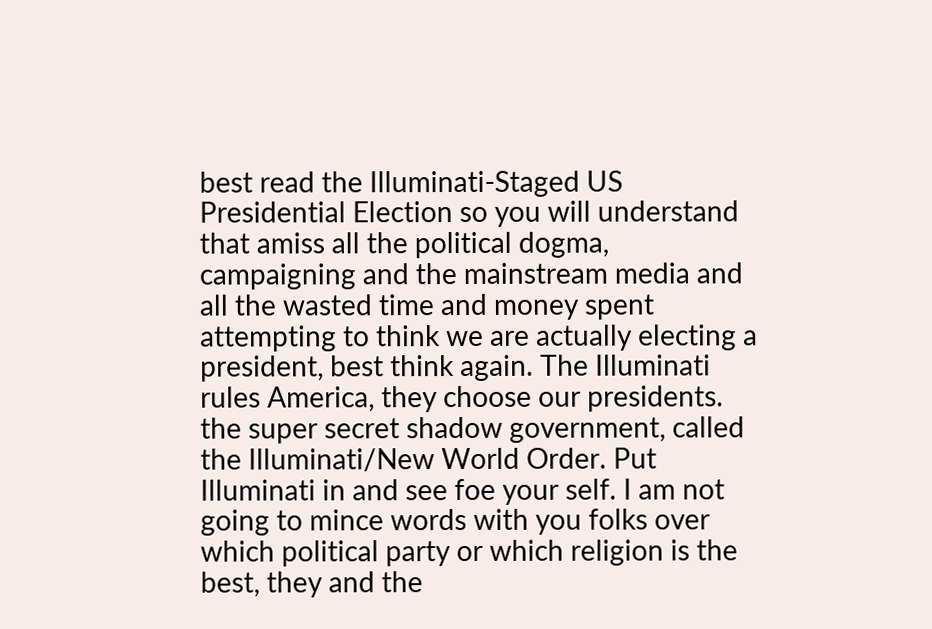best read the Illuminati-Staged US Presidential Election so you will understand that amiss all the political dogma, campaigning and the mainstream media and all the wasted time and money spent attempting to think we are actually electing a president, best think again. The Illuminati rules America, they choose our presidents. the super secret shadow government, called the Illuminati/New World Order. Put Illuminati in and see foe your self. I am not going to mince words with you folks over which political party or which religion is the best, they and the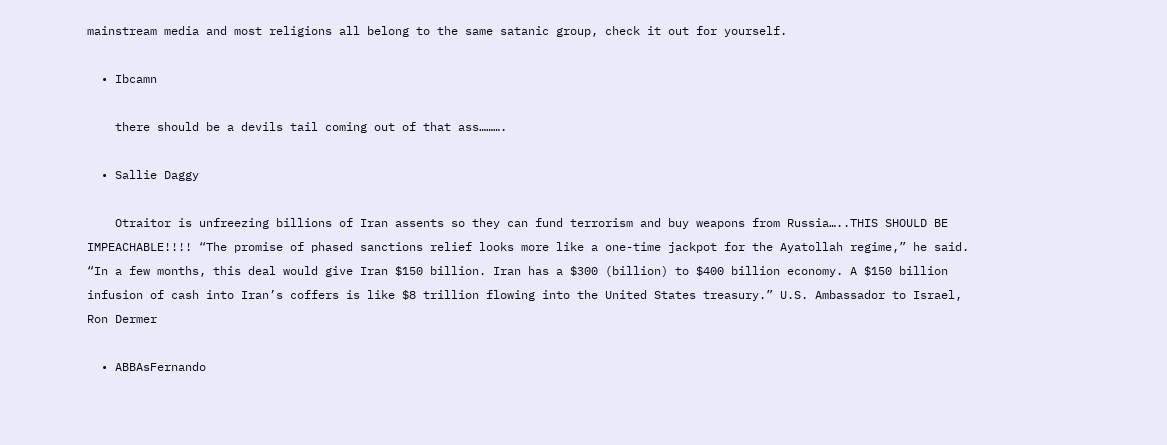mainstream media and most religions all belong to the same satanic group, check it out for yourself.

  • Ibcamn

    there should be a devils tail coming out of that ass……….

  • Sallie Daggy

    Otraitor is unfreezing billions of Iran assents so they can fund terrorism and buy weapons from Russia…..THIS SHOULD BE IMPEACHABLE!!!! “The promise of phased sanctions relief looks more like a one-time jackpot for the Ayatollah regime,” he said. “In a few months, this deal would give Iran $150 billion. Iran has a $300 (billion) to $400 billion economy. A $150 billion infusion of cash into Iran’s coffers is like $8 trillion flowing into the United States treasury.” U.S. Ambassador to Israel, Ron Dermer

  • ABBAsFernando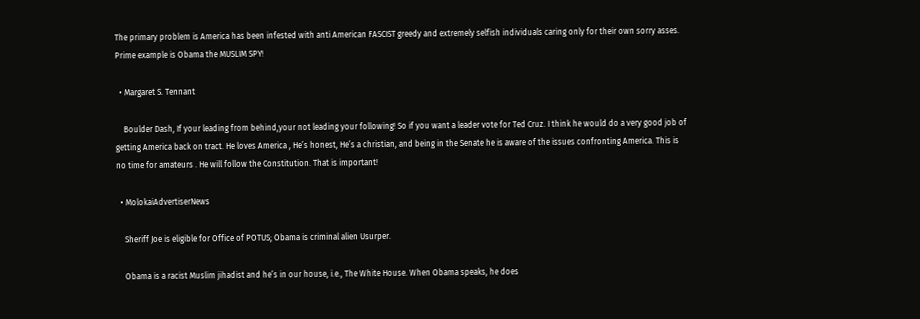The primary problem is America has been infested with anti American FASCIST greedy and extremely selfish individuals caring only for their own sorry asses. Prime example is Obama the MUSLIM SPY!

  • Margaret S. Tennant

    Boulder Dash, If your leading from behind,your not leading your following! So if you want a leader vote for Ted Cruz. I think he would do a very good job of getting America back on tract. He loves America , He’s honest, He’s a christian, and being in the Senate he is aware of the issues confronting America. This is no time for amateurs . He will follow the Constitution. That is important!

  • MolokaiAdvertiserNews

    Sheriff Joe is eligible for Office of POTUS; Obama is criminal alien Usurper.

    Obama is a racist Muslim jihadist and he’s in our house, i.e., The White House. When Obama speaks, he does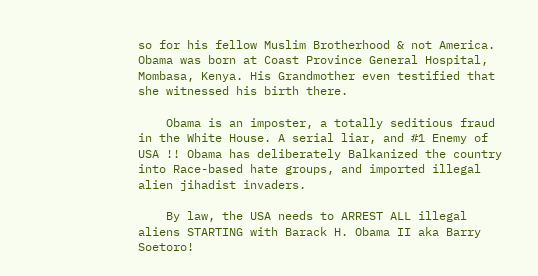so for his fellow Muslim Brotherhood & not America. Obama was born at Coast Province General Hospital, Mombasa, Kenya. His Grandmother even testified that she witnessed his birth there.

    Obama is an imposter, a totally seditious fraud in the White House. A serial liar, and #1 Enemy of USA !! Obama has deliberately Balkanized the country into Race-based hate groups, and imported illegal alien jihadist invaders.

    By law, the USA needs to ARREST ALL illegal aliens STARTING with Barack H. Obama II aka Barry Soetoro!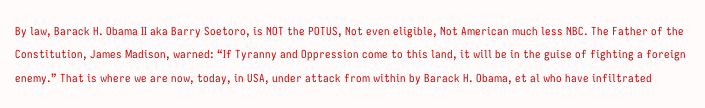By law, Barack H. Obama II aka Barry Soetoro, is NOT the POTUS, Not even eligible, Not American much less NBC. The Father of the Constitution, James Madison, warned: “If Tyranny and Oppression come to this land, it will be in the guise of fighting a foreign enemy.” That is where we are now, today, in USA, under attack from within by Barack H. Obama, et al who have infiltrated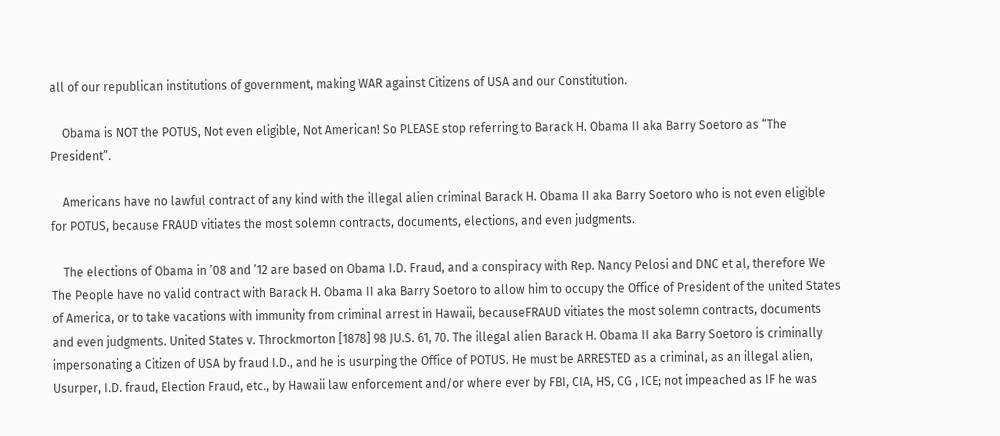all of our republican institutions of government, making WAR against Citizens of USA and our Constitution.

    Obama is NOT the POTUS, Not even eligible, Not American! So PLEASE stop referring to Barack H. Obama II aka Barry Soetoro as “The President”.

    Americans have no lawful contract of any kind with the illegal alien criminal Barack H. Obama II aka Barry Soetoro who is not even eligible for POTUS, because FRAUD vitiates the most solemn contracts, documents, elections, and even judgments.

    The elections of Obama in ’08 and ’12 are based on Obama I.D. Fraud, and a conspiracy with Rep. Nancy Pelosi and DNC et al, therefore We The People have no valid contract with Barack H. Obama II aka Barry Soetoro to allow him to occupy the Office of President of the united States of America, or to take vacations with immunity from criminal arrest in Hawaii, becauseFRAUD vitiates the most solemn contracts, documents and even judgments. United States v. Throckmorton [1878] 98 JU.S. 61, 70. The illegal alien Barack H. Obama II aka Barry Soetoro is criminally impersonating a Citizen of USA by fraud I.D., and he is usurping the Office of POTUS. He must be ARRESTED as a criminal, as an illegal alien, Usurper, I.D. fraud, Election Fraud, etc., by Hawaii law enforcement and/or where ever by FBI, CIA, HS, CG , ICE; not impeached as IF he was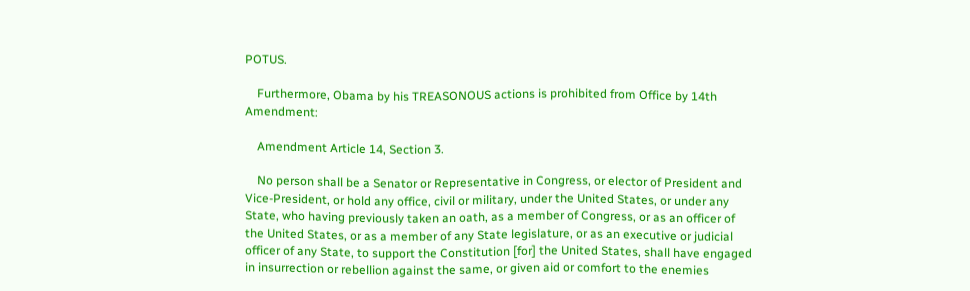POTUS.

    Furthermore, Obama by his TREASONOUS actions is prohibited from Office by 14th Amendment:

    Amendment Article 14, Section 3.

    No person shall be a Senator or Representative in Congress, or elector of President and Vice-President, or hold any office, civil or military, under the United States, or under any State, who having previously taken an oath, as a member of Congress, or as an officer of the United States, or as a member of any State legislature, or as an executive or judicial officer of any State, to support the Constitution [for] the United States, shall have engaged in insurrection or rebellion against the same, or given aid or comfort to the enemies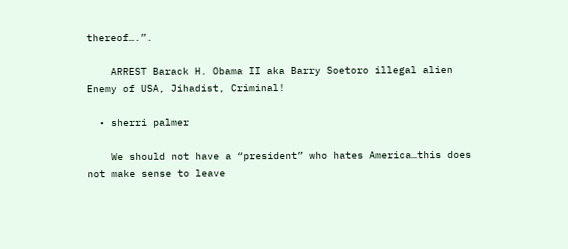thereof….”.

    ARREST Barack H. Obama II aka Barry Soetoro illegal alien Enemy of USA, Jihadist, Criminal!

  • sherri palmer

    We should not have a “president” who hates America…this does not make sense to leave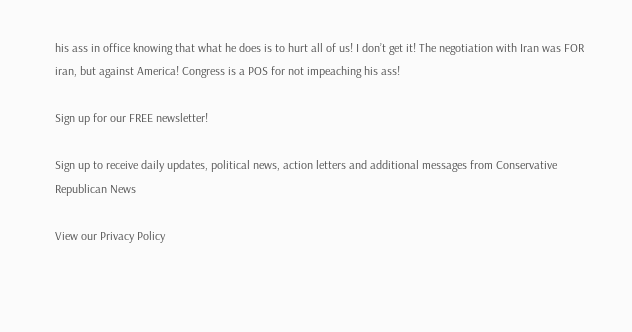his ass in office knowing that what he does is to hurt all of us! I don’t get it! The negotiation with Iran was FOR iran, but against America! Congress is a POS for not impeaching his ass!

Sign up for our FREE newsletter!

Sign up to receive daily updates, political news, action letters and additional messages from Conservative Republican News

View our Privacy Policy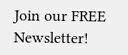Join our FREE Newsletter!